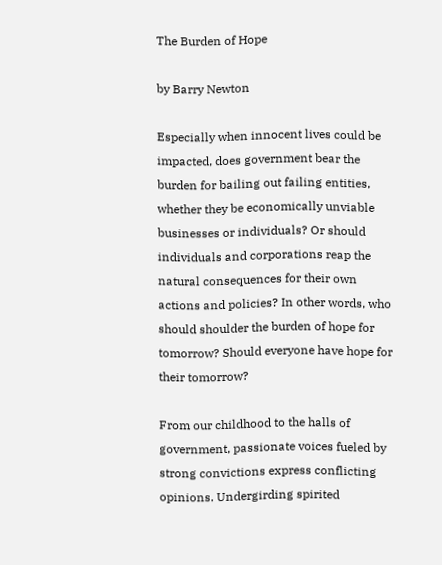The Burden of Hope

by Barry Newton

Especially when innocent lives could be impacted, does government bear the burden for bailing out failing entities, whether they be economically unviable businesses or individuals? Or should individuals and corporations reap the natural consequences for their own actions and policies? In other words, who should shoulder the burden of hope for tomorrow? Should everyone have hope for their tomorrow?

From our childhood to the halls of government, passionate voices fueled by strong convictions express conflicting opinions. Undergirding spirited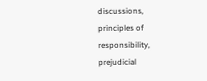discussions, principles of responsibility, prejudicial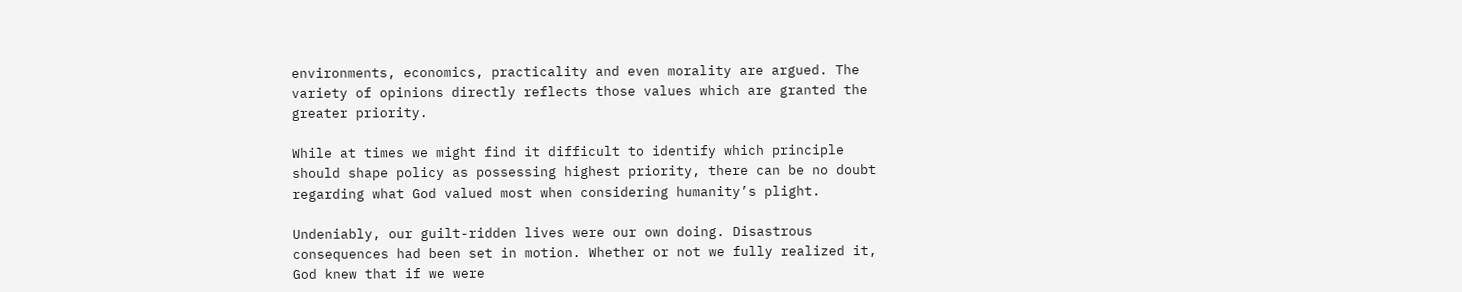environments, economics, practicality and even morality are argued. The variety of opinions directly reflects those values which are granted the greater priority.

While at times we might find it difficult to identify which principle should shape policy as possessing highest priority, there can be no doubt regarding what God valued most when considering humanity’s plight.

Undeniably, our guilt-ridden lives were our own doing. Disastrous consequences had been set in motion. Whether or not we fully realized it, God knew that if we were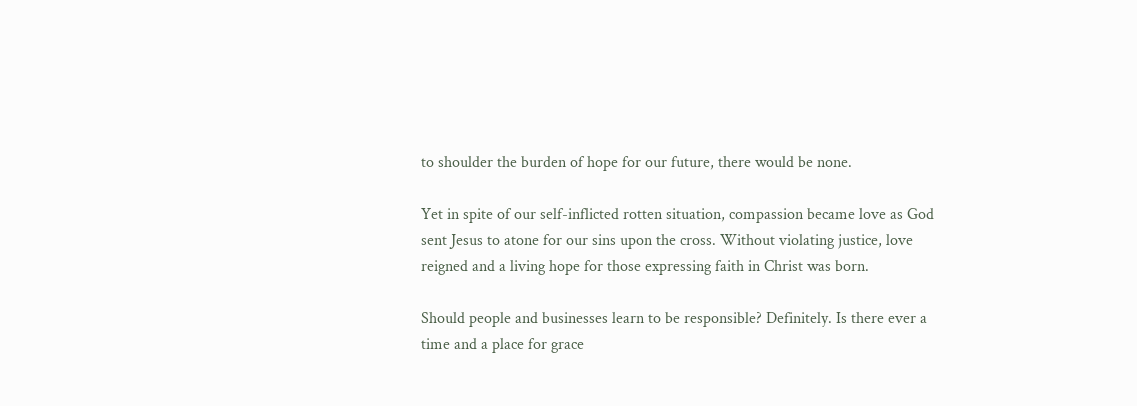to shoulder the burden of hope for our future, there would be none.

Yet in spite of our self-inflicted rotten situation, compassion became love as God sent Jesus to atone for our sins upon the cross. Without violating justice, love reigned and a living hope for those expressing faith in Christ was born.

Should people and businesses learn to be responsible? Definitely. Is there ever a time and a place for grace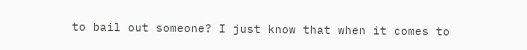to bail out someone? I just know that when it comes to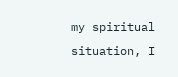my spiritual situation, I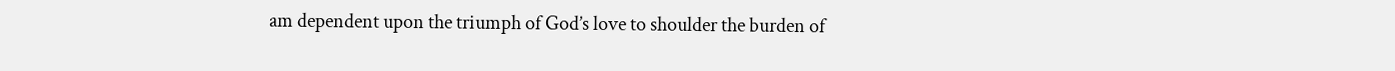am dependent upon the triumph of God’s love to shoulder the burden of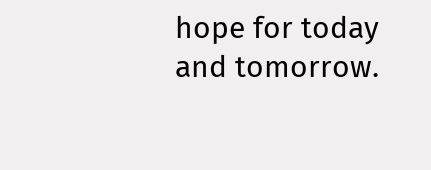hope for today and tomorrow.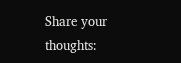Share your thoughts: